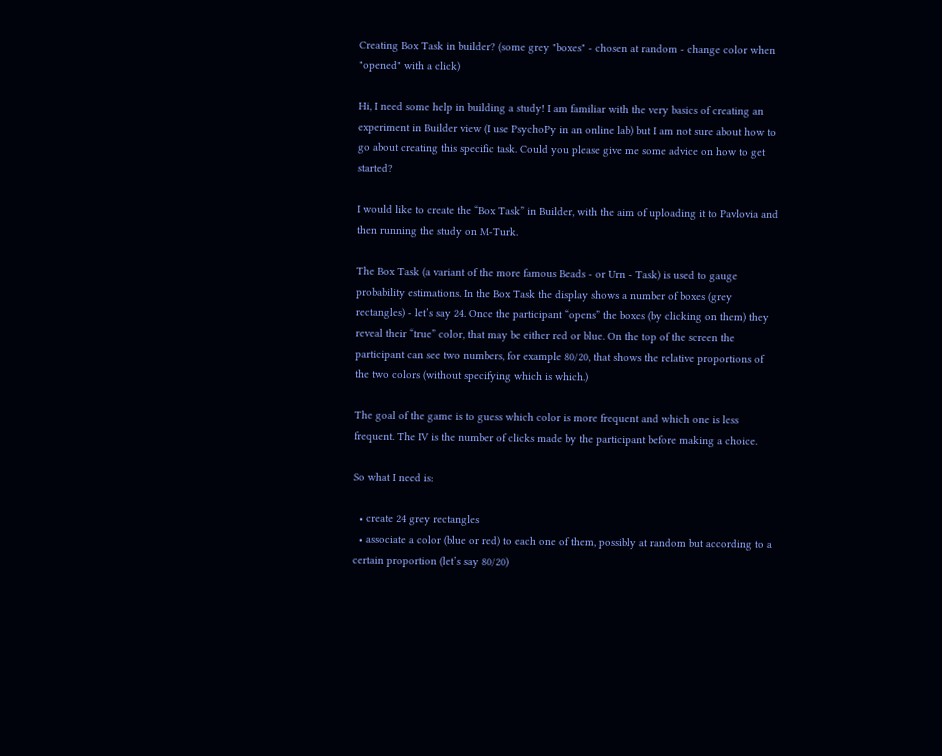Creating Box Task in builder? (some grey "boxes" - chosen at random - change color when "opened" with a click)

Hi, I need some help in building a study! I am familiar with the very basics of creating an experiment in Builder view (I use PsychoPy in an online lab) but I am not sure about how to go about creating this specific task. Could you please give me some advice on how to get started?

I would like to create the “Box Task” in Builder, with the aim of uploading it to Pavlovia and then running the study on M-Turk.

The Box Task (a variant of the more famous Beads - or Urn - Task) is used to gauge probability estimations. In the Box Task the display shows a number of boxes (grey rectangles) - let’s say 24. Once the participant “opens” the boxes (by clicking on them) they reveal their “true” color, that may be either red or blue. On the top of the screen the participant can see two numbers, for example 80/20, that shows the relative proportions of the two colors (without specifying which is which.)

The goal of the game is to guess which color is more frequent and which one is less frequent. The IV is the number of clicks made by the participant before making a choice.

So what I need is:

  • create 24 grey rectangles
  • associate a color (blue or red) to each one of them, possibly at random but according to a certain proportion (let’s say 80/20)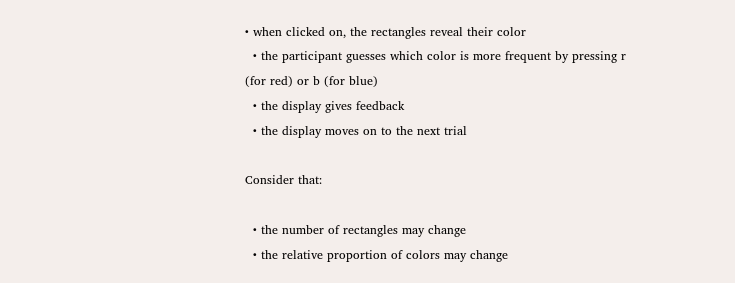• when clicked on, the rectangles reveal their color
  • the participant guesses which color is more frequent by pressing r (for red) or b (for blue)
  • the display gives feedback
  • the display moves on to the next trial

Consider that:

  • the number of rectangles may change
  • the relative proportion of colors may change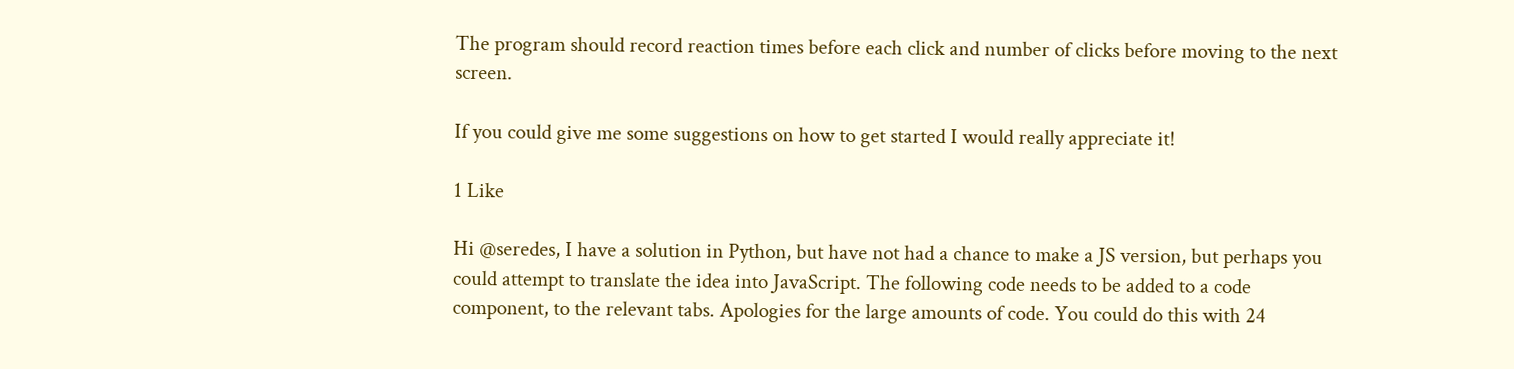The program should record reaction times before each click and number of clicks before moving to the next screen.

If you could give me some suggestions on how to get started I would really appreciate it!

1 Like

Hi @seredes, I have a solution in Python, but have not had a chance to make a JS version, but perhaps you could attempt to translate the idea into JavaScript. The following code needs to be added to a code component, to the relevant tabs. Apologies for the large amounts of code. You could do this with 24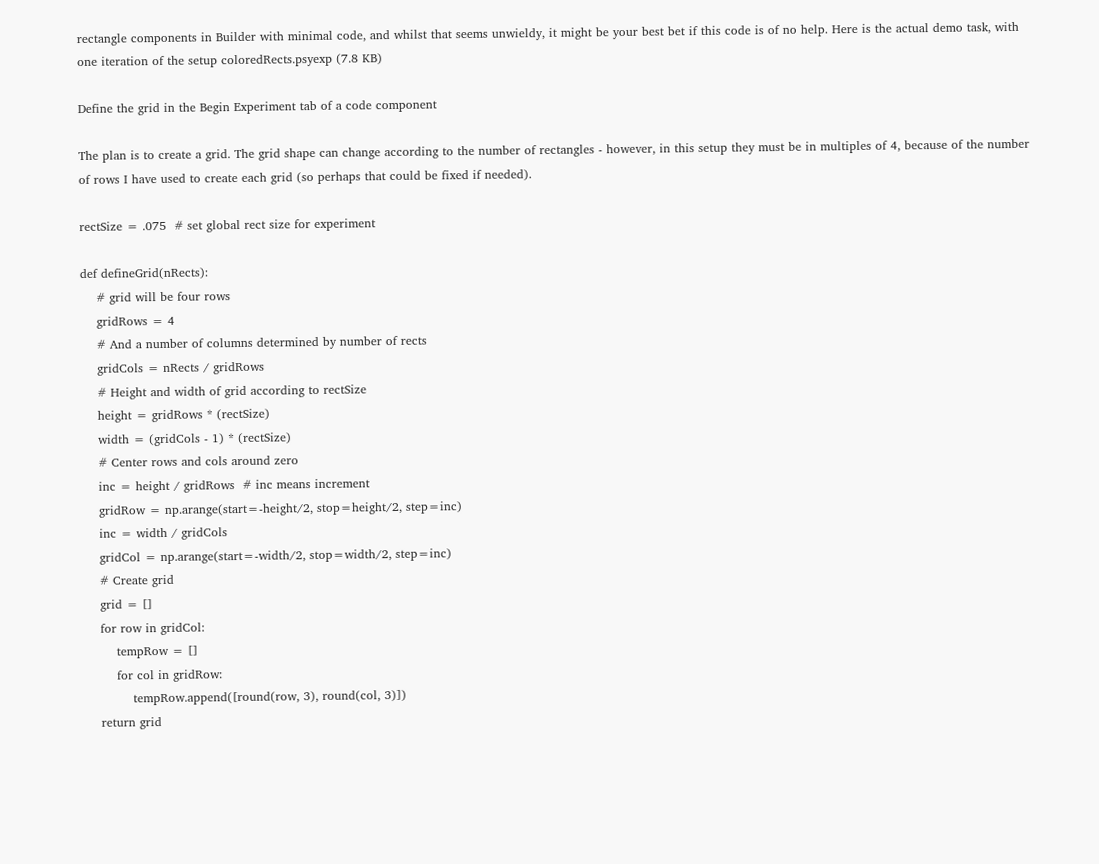rectangle components in Builder with minimal code, and whilst that seems unwieldy, it might be your best bet if this code is of no help. Here is the actual demo task, with one iteration of the setup coloredRects.psyexp (7.8 KB)

Define the grid in the Begin Experiment tab of a code component

The plan is to create a grid. The grid shape can change according to the number of rectangles - however, in this setup they must be in multiples of 4, because of the number of rows I have used to create each grid (so perhaps that could be fixed if needed).

rectSize = .075  # set global rect size for experiment

def defineGrid(nRects):
    # grid will be four rows
    gridRows = 4
    # And a number of columns determined by number of rects
    gridCols = nRects / gridRows
    # Height and width of grid according to rectSize
    height = gridRows * (rectSize)
    width = (gridCols - 1) * (rectSize)
    # Center rows and cols around zero
    inc = height / gridRows  # inc means increment
    gridRow = np.arange(start=-height/2, stop=height/2, step=inc)
    inc = width / gridCols
    gridCol = np.arange(start=-width/2, stop=width/2, step=inc)
    # Create grid
    grid = []
    for row in gridCol:
        tempRow = []
        for col in gridRow:
            tempRow.append([round(row, 3), round(col, 3)])
    return grid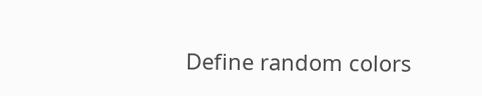Define random colors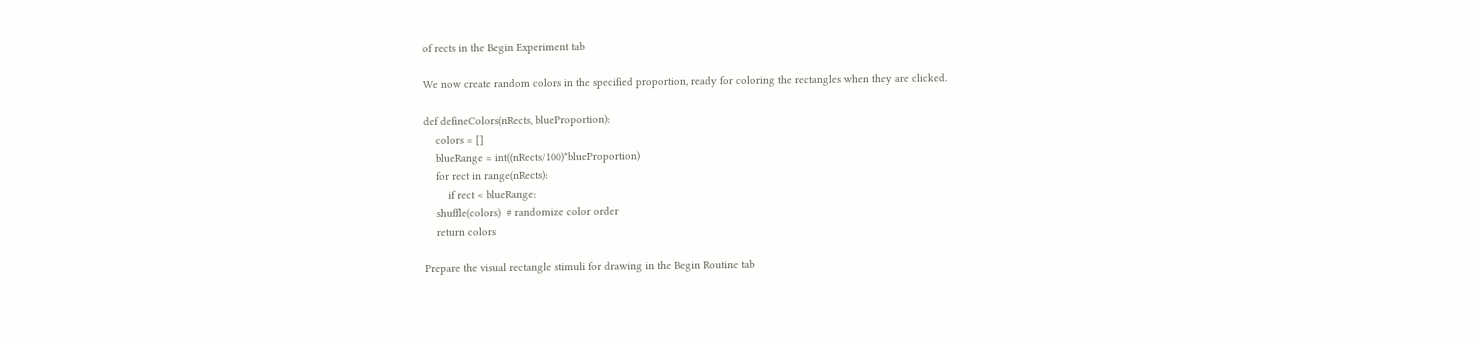of rects in the Begin Experiment tab

We now create random colors in the specified proportion, ready for coloring the rectangles when they are clicked.

def defineColors(nRects, blueProportion):
    colors = []
    blueRange = int((nRects/100)*blueProportion)
    for rect in range(nRects):
        if rect < blueRange:
    shuffle(colors)  # randomize color order
    return colors

Prepare the visual rectangle stimuli for drawing in the Begin Routine tab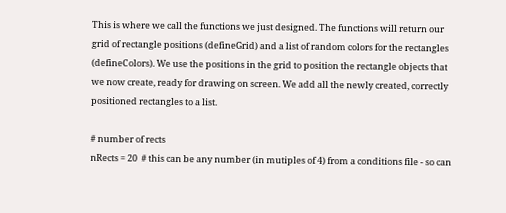This is where we call the functions we just designed. The functions will return our grid of rectangle positions (defineGrid) and a list of random colors for the rectangles (defineColors). We use the positions in the grid to position the rectangle objects that we now create, ready for drawing on screen. We add all the newly created, correctly positioned rectangles to a list.

# number of rects
nRects = 20  # this can be any number (in mutiples of 4) from a conditions file - so can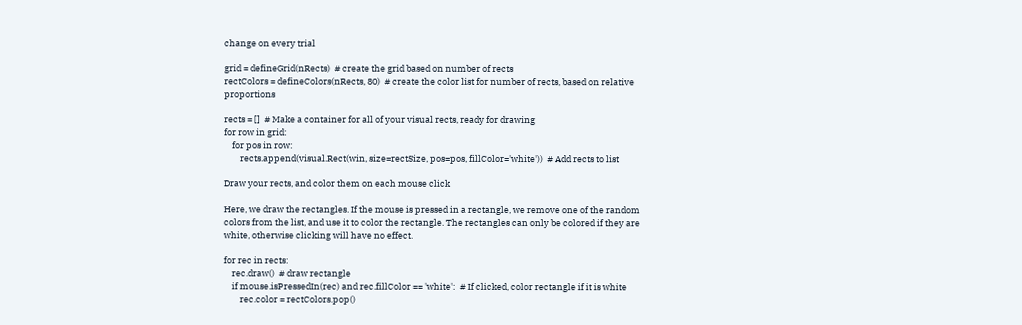change on every trial

grid = defineGrid(nRects)  # create the grid based on number of rects
rectColors = defineColors(nRects, 80)  # create the color list for number of rects, based on relative proportions

rects = []  # Make a container for all of your visual rects, ready for drawing
for row in grid:
    for pos in row:
        rects.append(visual.Rect(win, size=rectSize, pos=pos, fillColor='white'))  # Add rects to list

Draw your rects, and color them on each mouse click

Here, we draw the rectangles. If the mouse is pressed in a rectangle, we remove one of the random colors from the list, and use it to color the rectangle. The rectangles can only be colored if they are white, otherwise clicking will have no effect.

for rec in rects:
    rec.draw()  # draw rectangle
    if mouse.isPressedIn(rec) and rec.fillColor == 'white':  # If clicked, color rectangle if it is white
        rec.color = rectColors.pop()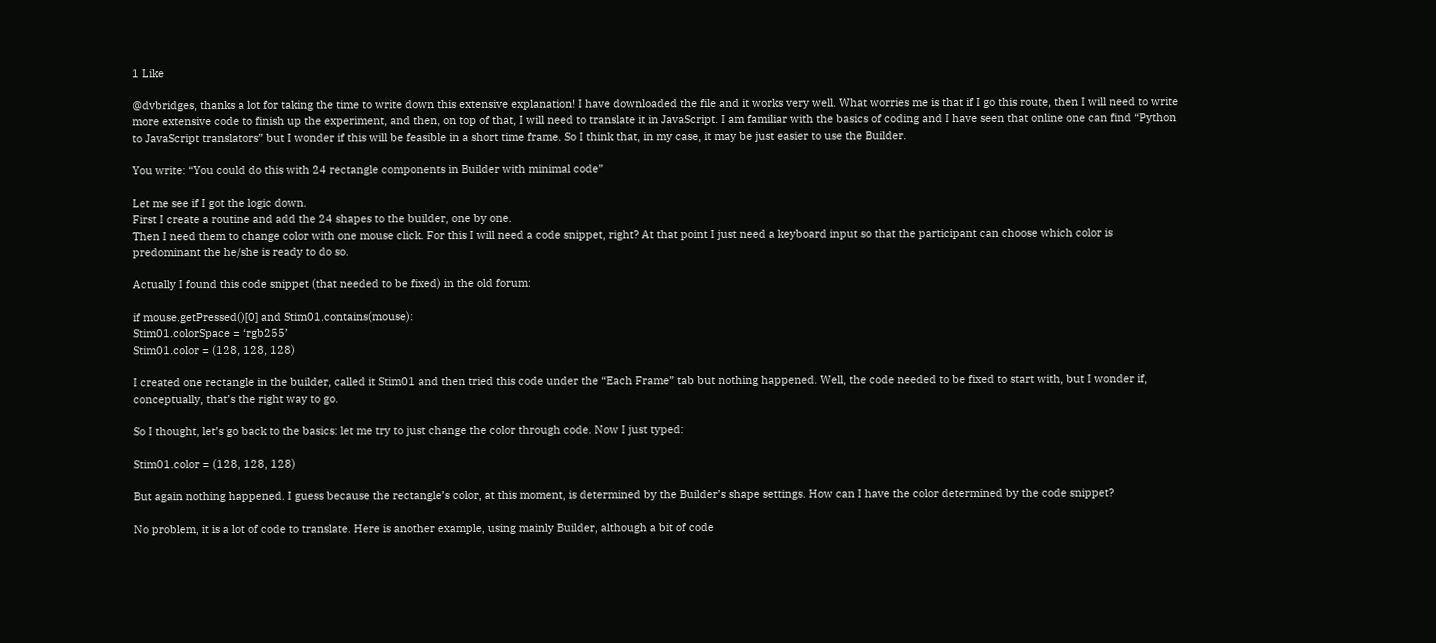1 Like

@dvbridges, thanks a lot for taking the time to write down this extensive explanation! I have downloaded the file and it works very well. What worries me is that if I go this route, then I will need to write more extensive code to finish up the experiment, and then, on top of that, I will need to translate it in JavaScript. I am familiar with the basics of coding and I have seen that online one can find “Python to JavaScript translators” but I wonder if this will be feasible in a short time frame. So I think that, in my case, it may be just easier to use the Builder.

You write: “You could do this with 24 rectangle components in Builder with minimal code”

Let me see if I got the logic down.
First I create a routine and add the 24 shapes to the builder, one by one.
Then I need them to change color with one mouse click. For this I will need a code snippet, right? At that point I just need a keyboard input so that the participant can choose which color is predominant the he/she is ready to do so.

Actually I found this code snippet (that needed to be fixed) in the old forum:

if mouse.getPressed()[0] and Stim01.contains(mouse):
Stim01.colorSpace = ‘rgb255’
Stim01.color = (128, 128, 128)

I created one rectangle in the builder, called it Stim01 and then tried this code under the “Each Frame” tab but nothing happened. Well, the code needed to be fixed to start with, but I wonder if, conceptually, that’s the right way to go.

So I thought, let’s go back to the basics: let me try to just change the color through code. Now I just typed:

Stim01.color = (128, 128, 128)

But again nothing happened. I guess because the rectangle’s color, at this moment, is determined by the Builder’s shape settings. How can I have the color determined by the code snippet?

No problem, it is a lot of code to translate. Here is another example, using mainly Builder, although a bit of code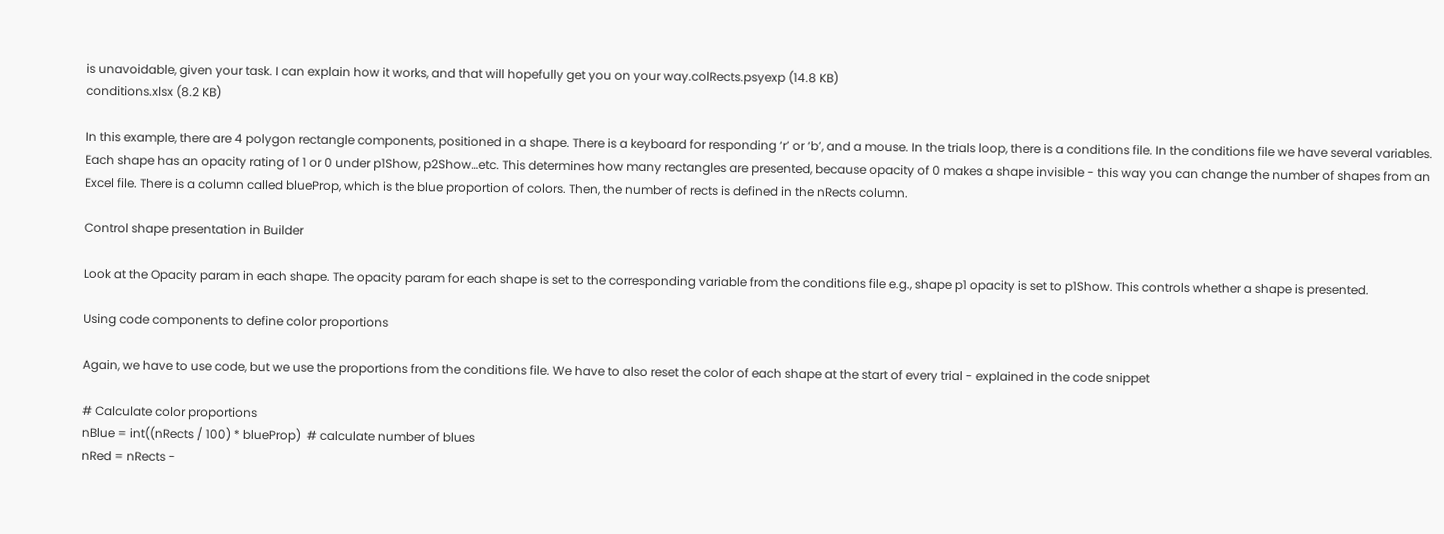is unavoidable, given your task. I can explain how it works, and that will hopefully get you on your way.colRects.psyexp (14.8 KB)
conditions.xlsx (8.2 KB)

In this example, there are 4 polygon rectangle components, positioned in a shape. There is a keyboard for responding ‘r’ or ‘b’, and a mouse. In the trials loop, there is a conditions file. In the conditions file we have several variables. Each shape has an opacity rating of 1 or 0 under p1Show, p2Show…etc. This determines how many rectangles are presented, because opacity of 0 makes a shape invisible - this way you can change the number of shapes from an Excel file. There is a column called blueProp, which is the blue proportion of colors. Then, the number of rects is defined in the nRects column.

Control shape presentation in Builder

Look at the Opacity param in each shape. The opacity param for each shape is set to the corresponding variable from the conditions file e.g., shape p1 opacity is set to p1Show. This controls whether a shape is presented.

Using code components to define color proportions

Again, we have to use code, but we use the proportions from the conditions file. We have to also reset the color of each shape at the start of every trial - explained in the code snippet

# Calculate color proportions
nBlue = int((nRects / 100) * blueProp)  # calculate number of blues
nRed = nRects -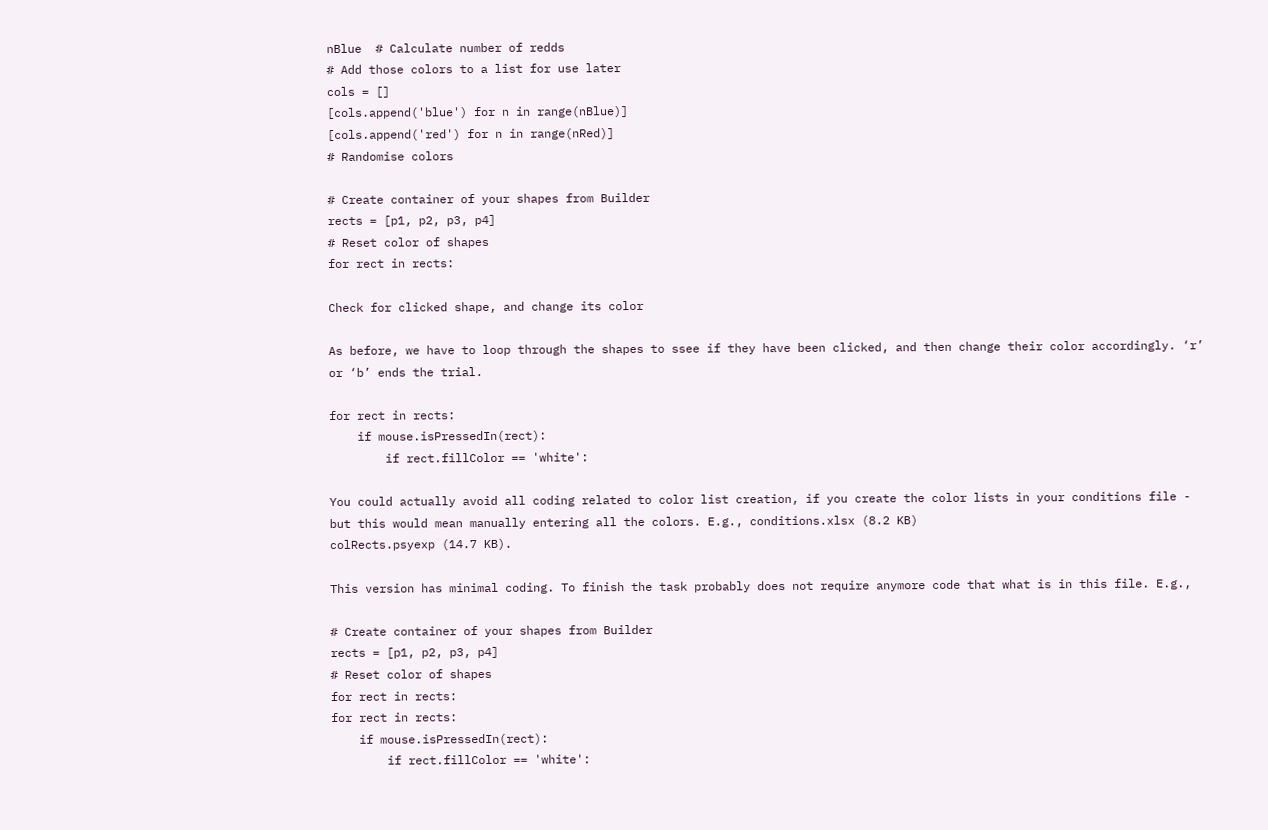nBlue  # Calculate number of redds
# Add those colors to a list for use later
cols = []
[cols.append('blue') for n in range(nBlue)]
[cols.append('red') for n in range(nRed)]
# Randomise colors

# Create container of your shapes from Builder
rects = [p1, p2, p3, p4]
# Reset color of shapes
for rect in rects:

Check for clicked shape, and change its color

As before, we have to loop through the shapes to ssee if they have been clicked, and then change their color accordingly. ‘r’ or ‘b’ ends the trial.

for rect in rects:
    if mouse.isPressedIn(rect):
        if rect.fillColor == 'white':

You could actually avoid all coding related to color list creation, if you create the color lists in your conditions file - but this would mean manually entering all the colors. E.g., conditions.xlsx (8.2 KB)
colRects.psyexp (14.7 KB).

This version has minimal coding. To finish the task probably does not require anymore code that what is in this file. E.g.,

# Create container of your shapes from Builder
rects = [p1, p2, p3, p4]
# Reset color of shapes
for rect in rects:
for rect in rects:
    if mouse.isPressedIn(rect):
        if rect.fillColor == 'white':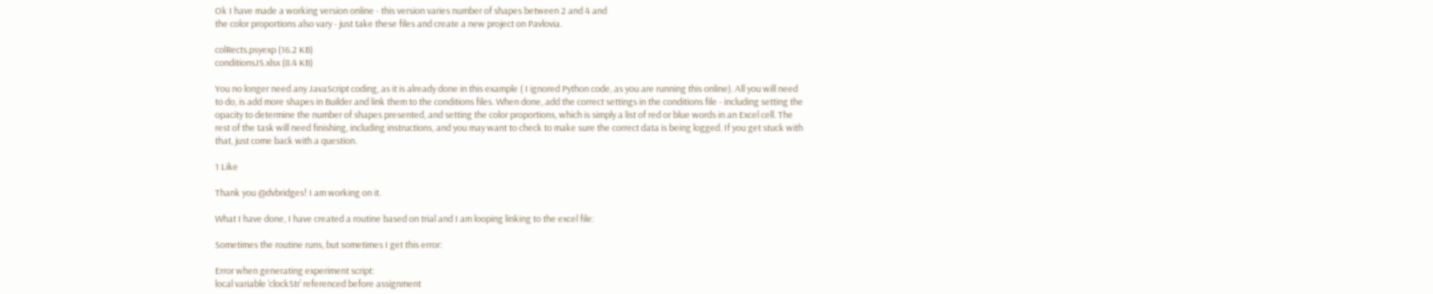Ok I have made a working version online - this version varies number of shapes between 2 and 4 and
the color proportions also vary - just take these files and create a new project on Pavlovia.

colRects.psyexp (16.2 KB)
conditionsJS.xlsx (8.4 KB)

You no longer need any JavaScript coding, as it is already done in this example ( I ignored Python code, as you are running this online). All you will need to do, is add more shapes in Builder and link them to the conditions files. When done, add the correct settings in the conditions file - including setting the opacity to determine the number of shapes presented, and setting the color proportions, which is simply a list of red or blue words in an Excel cell. The rest of the task will need finishing, including instructions, and you may want to check to make sure the correct data is being logged. If you get stuck with that, just come back with a question.

1 Like

Thank you @dvbridges! I am working on it.

What I have done, I have created a routine based on trial and I am looping linking to the excel file:

Sometimes the routine runs, but sometimes I get this error:

Error when generating experiment script:
local variable ‘clockStr’ referenced before assignment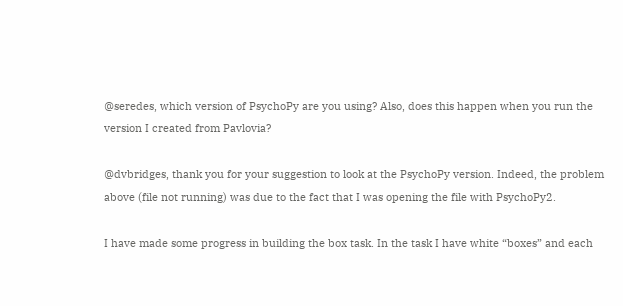@seredes, which version of PsychoPy are you using? Also, does this happen when you run the version I created from Pavlovia?

@dvbridges, thank you for your suggestion to look at the PsychoPy version. Indeed, the problem above (file not running) was due to the fact that I was opening the file with PsychoPy2.

I have made some progress in building the box task. In the task I have white “boxes” and each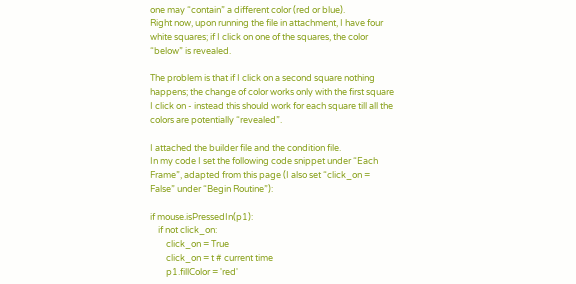one may “contain” a different color (red or blue).
Right now, upon running the file in attachment, I have four white squares; if I click on one of the squares, the color “below” is revealed.

The problem is that if I click on a second square nothing happens; the change of color works only with the first square I click on - instead this should work for each square till all the colors are potentially “revealed”.

I attached the builder file and the condition file.
In my code I set the following code snippet under “Each Frame”, adapted from this page (I also set “click_on = False” under “Begin Routine”):

if mouse.isPressedIn(p1):
    if not click_on:
        click_on = True
        click_on = t # current time
        p1.fillColor = 'red'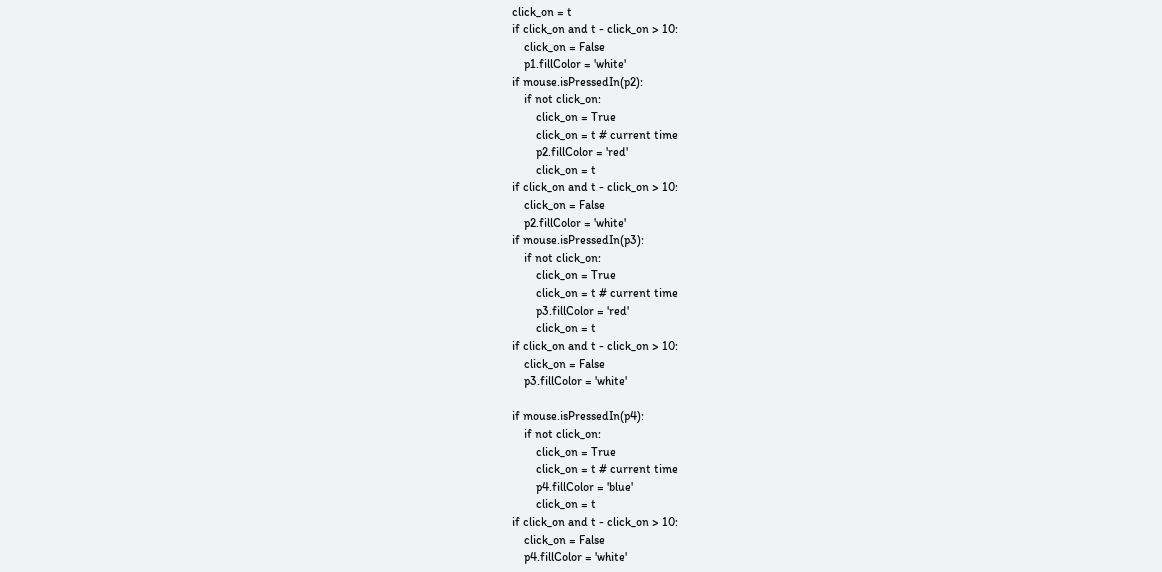click_on = t
if click_on and t - click_on > 10:
    click_on = False
    p1.fillColor = 'white'
if mouse.isPressedIn(p2):
    if not click_on:
        click_on = True
        click_on = t # current time
        p2.fillColor = 'red'
        click_on = t
if click_on and t - click_on > 10:
    click_on = False
    p2.fillColor = 'white'
if mouse.isPressedIn(p3):
    if not click_on:
        click_on = True
        click_on = t # current time
        p3.fillColor = 'red'
        click_on = t
if click_on and t - click_on > 10:
    click_on = False
    p3.fillColor = 'white'

if mouse.isPressedIn(p4):
    if not click_on:
        click_on = True
        click_on = t # current time
        p4.fillColor = 'blue'
        click_on = t
if click_on and t - click_on > 10:
    click_on = False
    p4.fillColor = 'white'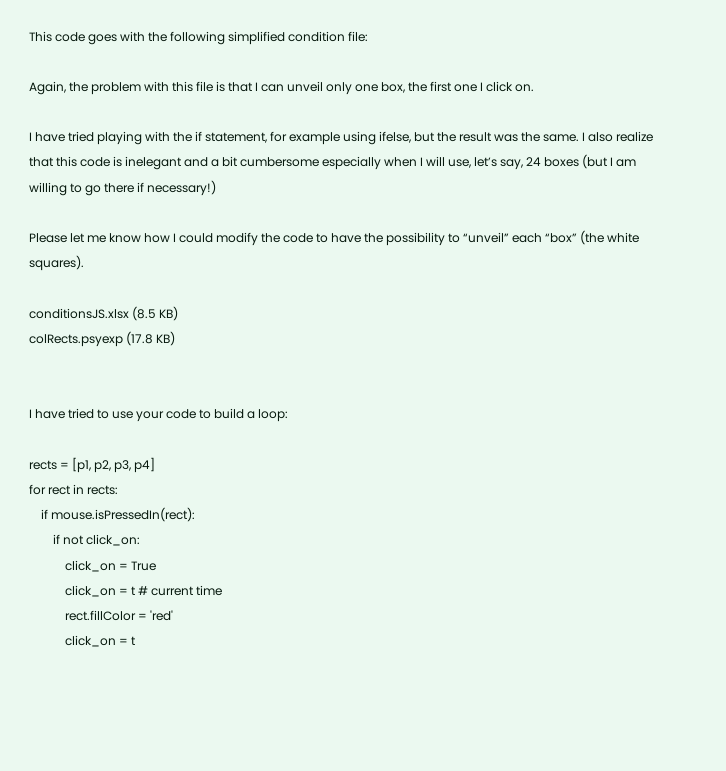This code goes with the following simplified condition file:

Again, the problem with this file is that I can unveil only one box, the first one I click on.

I have tried playing with the if statement, for example using ifelse, but the result was the same. I also realize that this code is inelegant and a bit cumbersome especially when I will use, let’s say, 24 boxes (but I am willing to go there if necessary!)

Please let me know how I could modify the code to have the possibility to “unveil” each “box” (the white squares).

conditionsJS.xlsx (8.5 KB)
colRects.psyexp (17.8 KB)


I have tried to use your code to build a loop:

rects = [p1, p2, p3, p4]
for rect in rects:
    if mouse.isPressedIn(rect):
        if not click_on:
            click_on = True
            click_on = t # current time
            rect.fillColor = 'red'
            click_on = t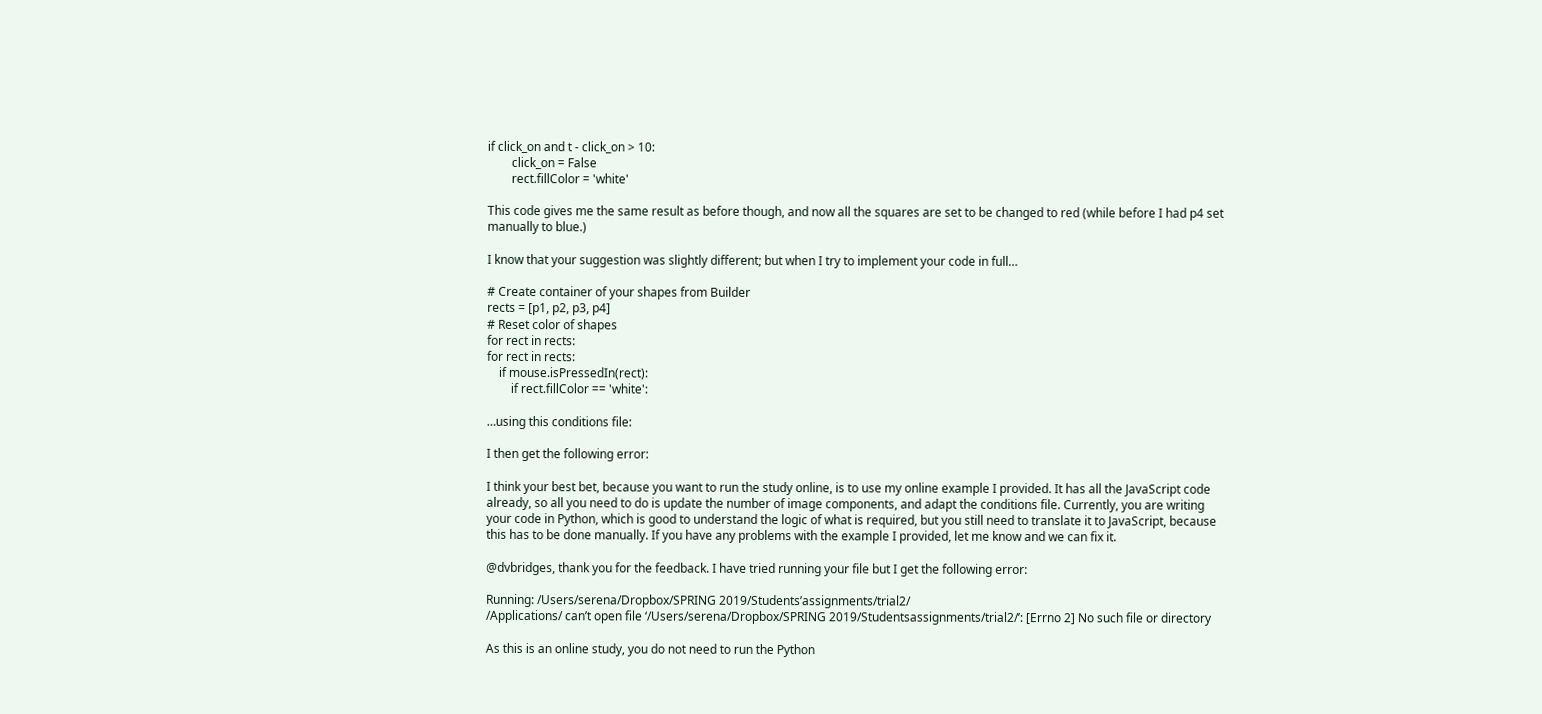if click_on and t - click_on > 10:
        click_on = False
        rect.fillColor = 'white'

This code gives me the same result as before though, and now all the squares are set to be changed to red (while before I had p4 set manually to blue.)

I know that your suggestion was slightly different; but when I try to implement your code in full…

# Create container of your shapes from Builder
rects = [p1, p2, p3, p4]
# Reset color of shapes
for rect in rects:
for rect in rects:
    if mouse.isPressedIn(rect):
        if rect.fillColor == 'white':

…using this conditions file:

I then get the following error:

I think your best bet, because you want to run the study online, is to use my online example I provided. It has all the JavaScript code already, so all you need to do is update the number of image components, and adapt the conditions file. Currently, you are writing your code in Python, which is good to understand the logic of what is required, but you still need to translate it to JavaScript, because this has to be done manually. If you have any problems with the example I provided, let me know and we can fix it.

@dvbridges, thank you for the feedback. I have tried running your file but I get the following error:

Running: /Users/serena/Dropbox/SPRING 2019/Students’assignments/trial2/
/Applications/ can’t open file ‘/Users/serena/Dropbox/SPRING 2019/Studentsassignments/trial2/’: [Errno 2] No such file or directory

As this is an online study, you do not need to run the Python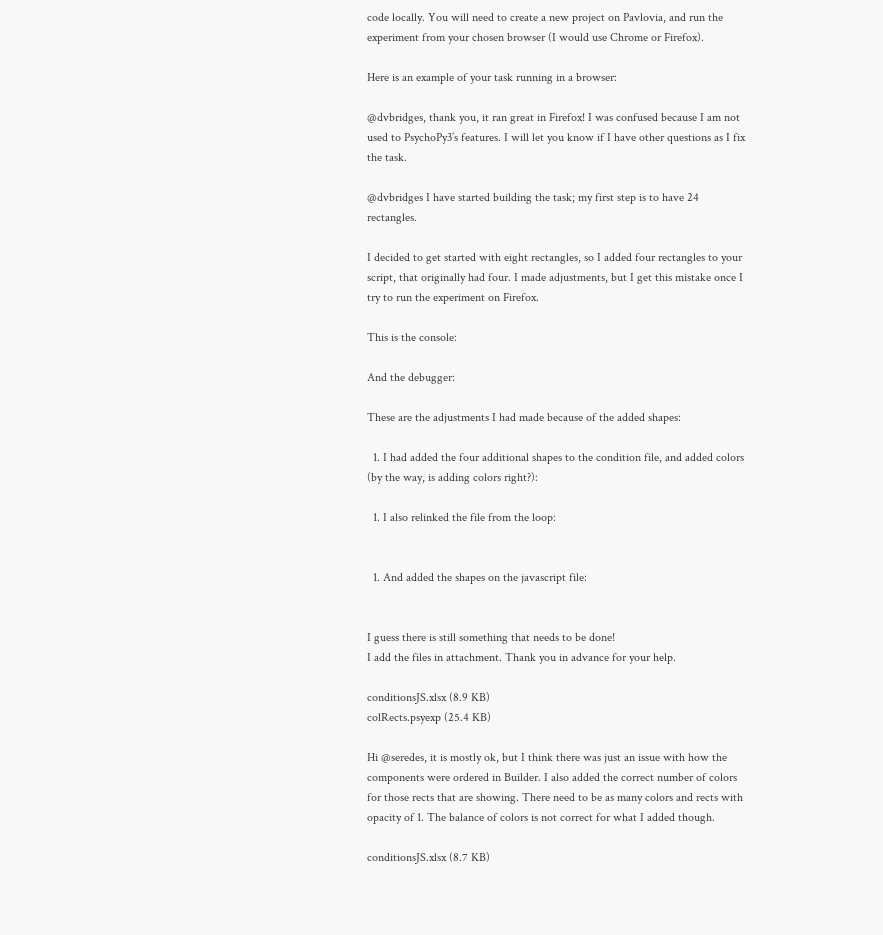code locally. You will need to create a new project on Pavlovia, and run the experiment from your chosen browser (I would use Chrome or Firefox).

Here is an example of your task running in a browser:

@dvbridges, thank you, it ran great in Firefox! I was confused because I am not used to PsychoPy3’s features. I will let you know if I have other questions as I fix the task.

@dvbridges I have started building the task; my first step is to have 24 rectangles.

I decided to get started with eight rectangles, so I added four rectangles to your script, that originally had four. I made adjustments, but I get this mistake once I try to run the experiment on Firefox.

This is the console:

And the debugger:

These are the adjustments I had made because of the added shapes:

  1. I had added the four additional shapes to the condition file, and added colors (by the way, is adding colors right?):

  1. I also relinked the file from the loop:


  1. And added the shapes on the javascript file:


I guess there is still something that needs to be done!
I add the files in attachment. Thank you in advance for your help.

conditionsJS.xlsx (8.9 KB)
colRects.psyexp (25.4 KB)

Hi @seredes, it is mostly ok, but I think there was just an issue with how the components were ordered in Builder. I also added the correct number of colors for those rects that are showing. There need to be as many colors and rects with opacity of 1. The balance of colors is not correct for what I added though.

conditionsJS.xlsx (8.7 KB)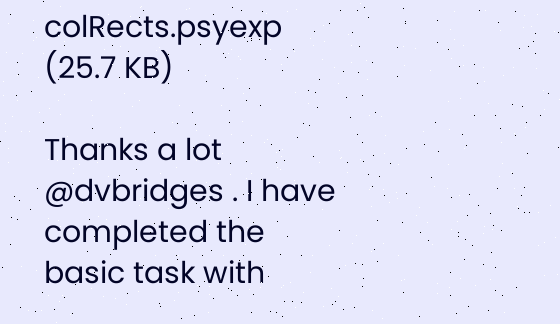colRects.psyexp (25.7 KB)

Thanks a lot @dvbridges . I have completed the basic task with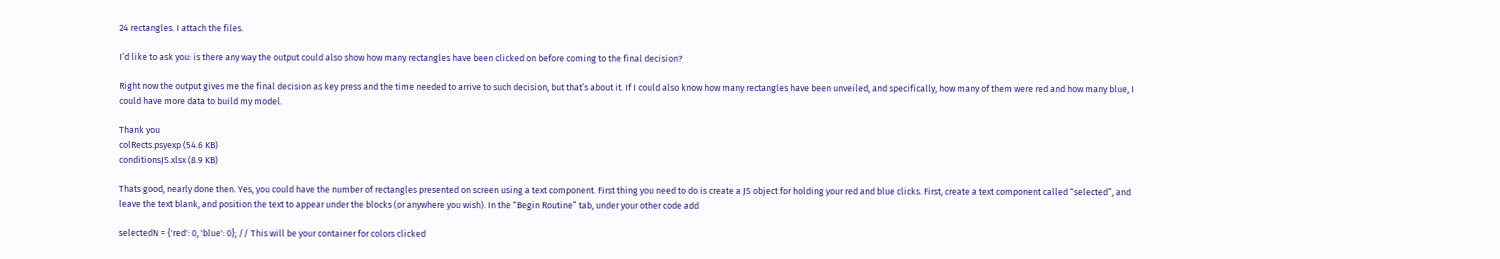24 rectangles. I attach the files.

I’d like to ask you: is there any way the output could also show how many rectangles have been clicked on before coming to the final decision?

Right now the output gives me the final decision as key press and the time needed to arrive to such decision, but that’s about it. If I could also know how many rectangles have been unveiled, and specifically, how many of them were red and how many blue, I could have more data to build my model.

Thank you
colRects.psyexp (54.6 KB)
conditionsJS.xlsx (8.9 KB)

Thats good, nearly done then. Yes, you could have the number of rectangles presented on screen using a text component. First thing you need to do is create a JS object for holding your red and blue clicks. First, create a text component called “selected”, and leave the text blank, and position the text to appear under the blocks (or anywhere you wish). In the “Begin Routine” tab, under your other code add

selectedN = {'red': 0, 'blue': 0}; // This will be your container for colors clicked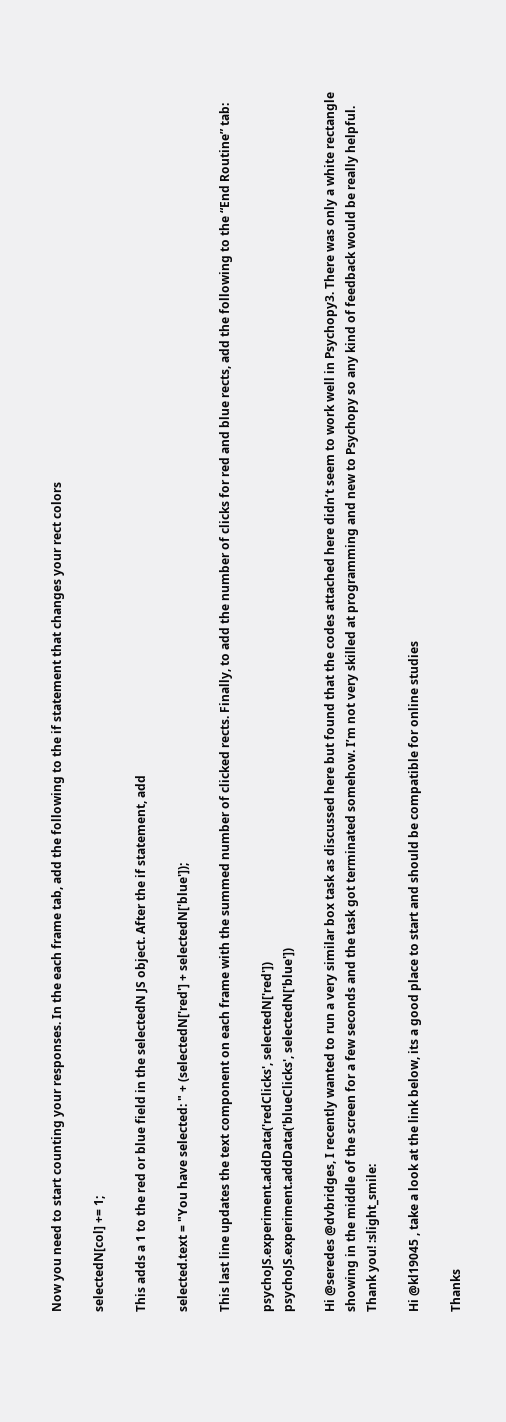Now you need to start counting your responses. In the each frame tab, add the following to the if statement that changes your rect colors

selectedN[col] += 1;

This adds a 1 to the red or blue field in the selectedN JS object. After the if statement, add

selected.text = "You have selected: " + (selectedN['red'] + selectedN['blue']);

This last line updates the text component on each frame with the summed number of clicked rects. Finally, to add the number of clicks for red and blue rects, add the following to the “End Routine” tab:

psychoJS.experiment.addData('redClicks', selectedN['red'])
psychoJS.experiment.addData('blueClicks', selectedN['blue'])

Hi @seredes @dvbridges, I recently wanted to run a very similar box task as discussed here but found that the codes attached here didn’t seem to work well in Psychopy3. There was only a white rectangle showing in the middle of the screen for a few seconds and the task got terminated somehow. I’m not very skilled at programming and new to Psychopy so any kind of feedback would be really helpful. Thank you! :slight_smile:

Hi @kl19045 , take a look at the link below, its a good place to start and should be compatible for online studies

Thanks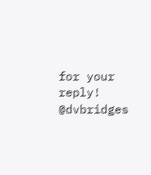for your reply! @dvbridges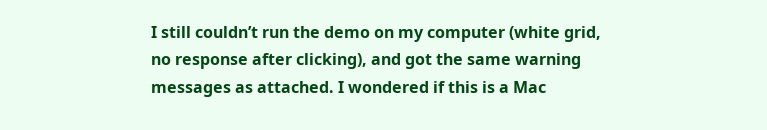I still couldn’t run the demo on my computer (white grid, no response after clicking), and got the same warning messages as attached. I wondered if this is a Mac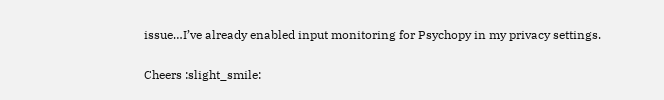issue…I’ve already enabled input monitoring for Psychopy in my privacy settings.

Cheers :slight_smile: